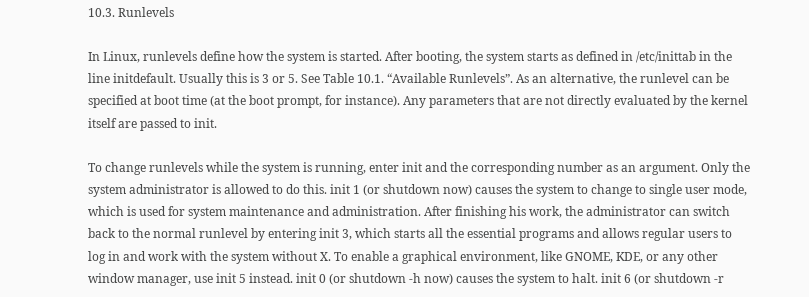10.3. Runlevels

In Linux, runlevels define how the system is started. After booting, the system starts as defined in /etc/inittab in the line initdefault. Usually this is 3 or 5. See Table 10.1. “Available Runlevels”. As an alternative, the runlevel can be specified at boot time (at the boot prompt, for instance). Any parameters that are not directly evaluated by the kernel itself are passed to init.

To change runlevels while the system is running, enter init and the corresponding number as an argument. Only the system administrator is allowed to do this. init 1 (or shutdown now) causes the system to change to single user mode, which is used for system maintenance and administration. After finishing his work, the administrator can switch back to the normal runlevel by entering init 3, which starts all the essential programs and allows regular users to log in and work with the system without X. To enable a graphical environment, like GNOME, KDE, or any other window manager, use init 5 instead. init 0 (or shutdown -h now) causes the system to halt. init 6 (or shutdown -r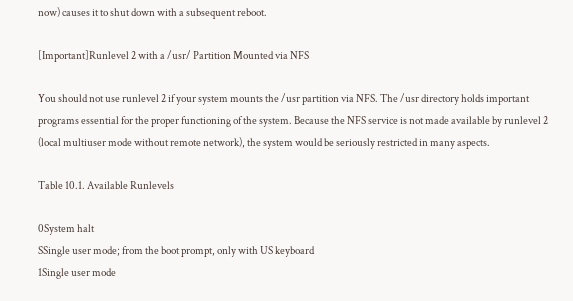now) causes it to shut down with a subsequent reboot.

[Important]Runlevel 2 with a /usr/ Partition Mounted via NFS

You should not use runlevel 2 if your system mounts the /usr partition via NFS. The /usr directory holds important programs essential for the proper functioning of the system. Because the NFS service is not made available by runlevel 2 (local multiuser mode without remote network), the system would be seriously restricted in many aspects.

Table 10.1. Available Runlevels

0System halt
SSingle user mode; from the boot prompt, only with US keyboard
1Single user mode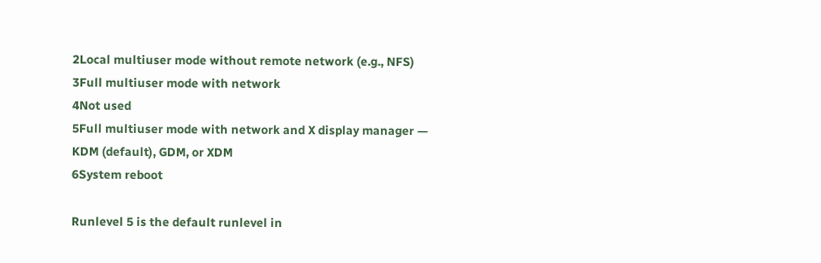2Local multiuser mode without remote network (e.g., NFS)
3Full multiuser mode with network
4Not used
5Full multiuser mode with network and X display manager — KDM (default), GDM, or XDM
6System reboot

Runlevel 5 is the default runlevel in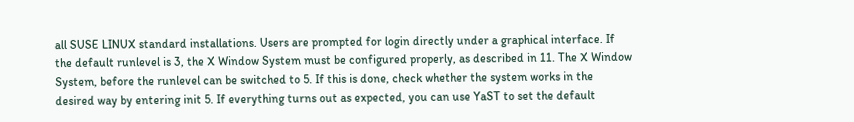all SUSE LINUX standard installations. Users are prompted for login directly under a graphical interface. If the default runlevel is 3, the X Window System must be configured properly, as described in 11. The X Window System, before the runlevel can be switched to 5. If this is done, check whether the system works in the desired way by entering init 5. If everything turns out as expected, you can use YaST to set the default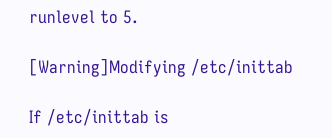runlevel to 5.

[Warning]Modifying /etc/inittab

If /etc/inittab is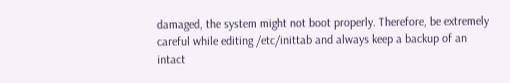damaged, the system might not boot properly. Therefore, be extremely careful while editing /etc/inittab and always keep a backup of an intact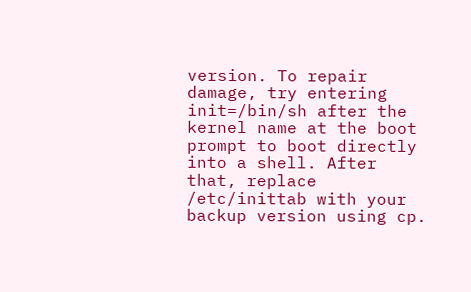version. To repair damage, try entering init=/bin/sh after the kernel name at the boot prompt to boot directly into a shell. After that, replace /etc/inittab with your backup version using cp.